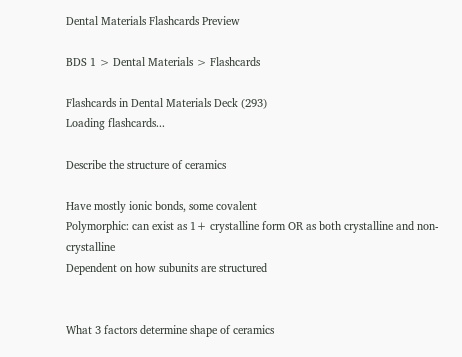Dental Materials Flashcards Preview

BDS 1 > Dental Materials > Flashcards

Flashcards in Dental Materials Deck (293)
Loading flashcards...

Describe the structure of ceramics

Have mostly ionic bonds, some covalent
Polymorphic: can exist as 1+ crystalline form OR as both crystalline and non-crystalline
Dependent on how subunits are structured


What 3 factors determine shape of ceramics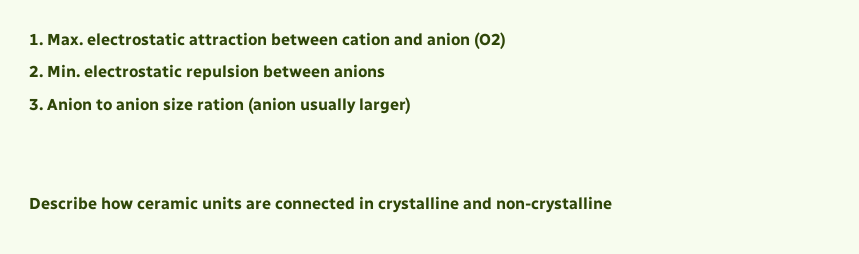1. Max. electrostatic attraction between cation and anion (O2)
2. Min. electrostatic repulsion between anions
3. Anion to anion size ration (anion usually larger)


Describe how ceramic units are connected in crystalline and non-crystalline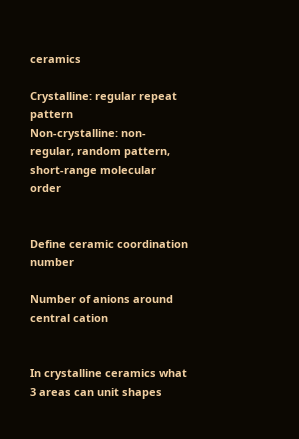ceramics

Crystalline: regular repeat pattern
Non-crystalline: non-regular, random pattern, short-range molecular order


Define ceramic coordination number

Number of anions around central cation


In crystalline ceramics what 3 areas can unit shapes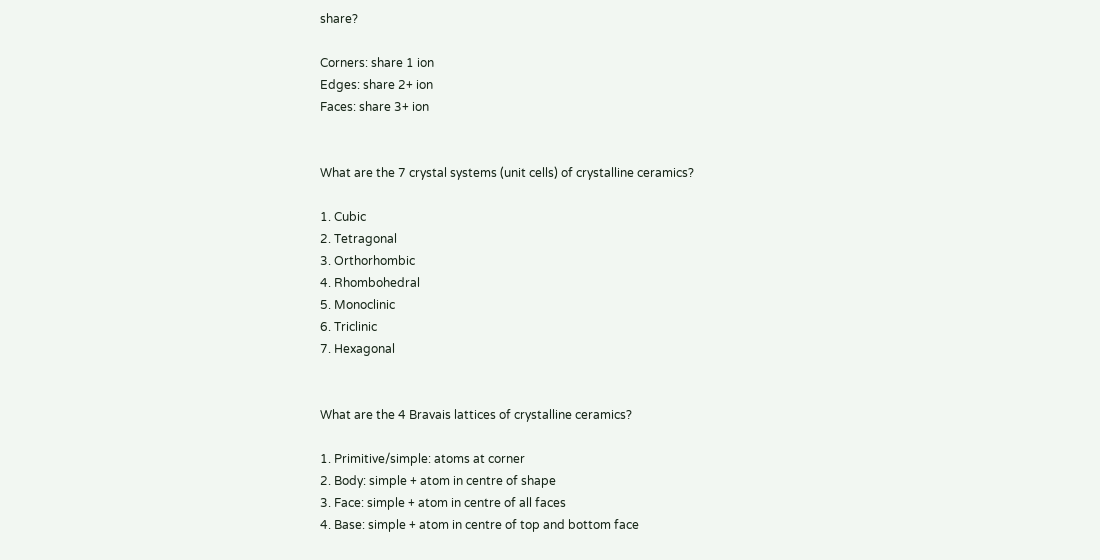share?

Corners: share 1 ion
Edges: share 2+ ion
Faces: share 3+ ion


What are the 7 crystal systems (unit cells) of crystalline ceramics?

1. Cubic
2. Tetragonal
3. Orthorhombic
4. Rhombohedral
5. Monoclinic
6. Triclinic
7. Hexagonal


What are the 4 Bravais lattices of crystalline ceramics?

1. Primitive/simple: atoms at corner
2. Body: simple + atom in centre of shape
3. Face: simple + atom in centre of all faces
4. Base: simple + atom in centre of top and bottom face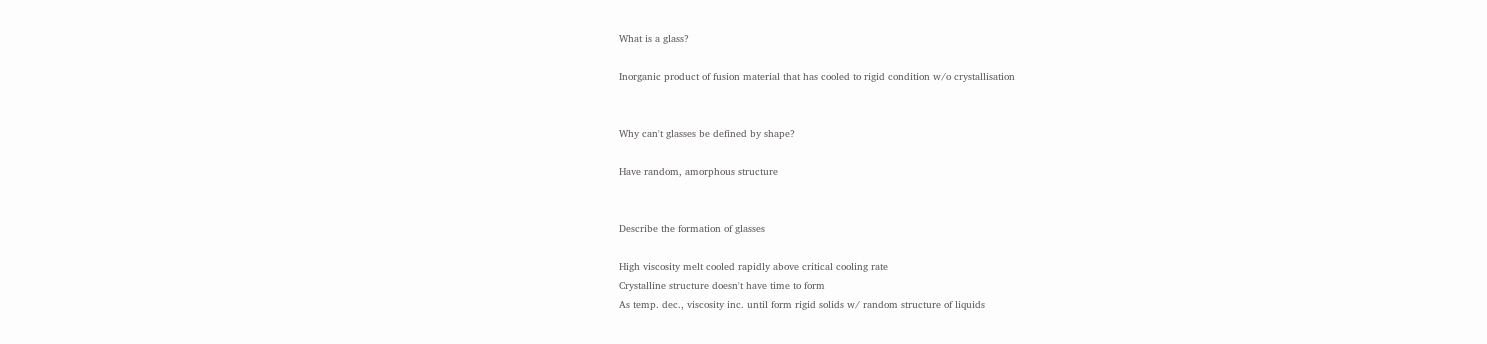What is a glass?

Inorganic product of fusion material that has cooled to rigid condition w/o crystallisation


Why can't glasses be defined by shape?

Have random, amorphous structure


Describe the formation of glasses

High viscosity melt cooled rapidly above critical cooling rate
Crystalline structure doesn't have time to form
As temp. dec., viscosity inc. until form rigid solids w/ random structure of liquids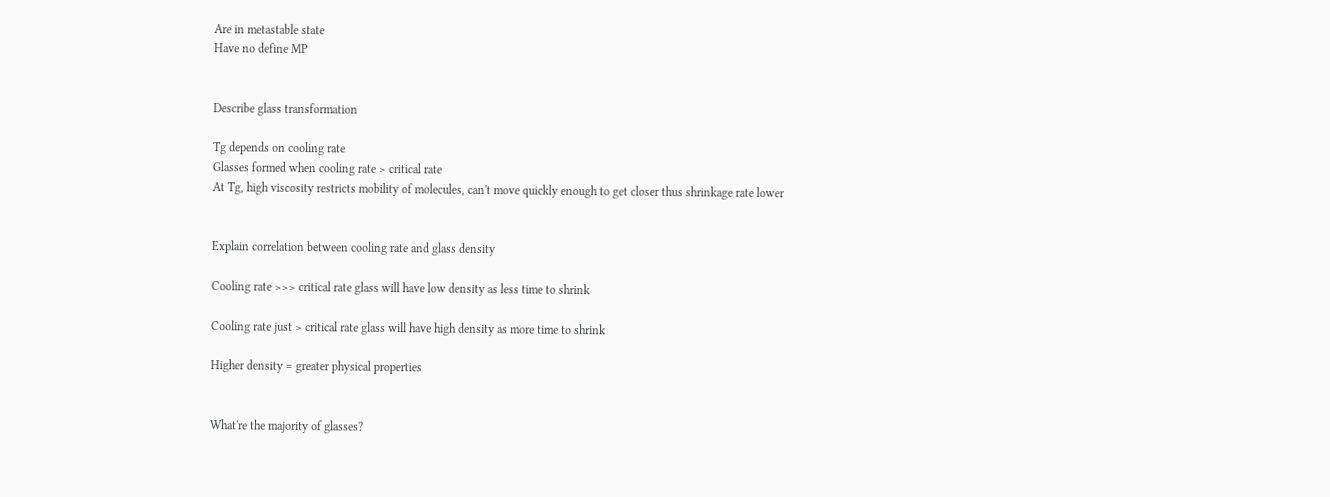Are in metastable state
Have no define MP


Describe glass transformation

Tg depends on cooling rate
Glasses formed when cooling rate > critical rate
At Tg, high viscosity restricts mobility of molecules, can't move quickly enough to get closer thus shrinkage rate lower


Explain correlation between cooling rate and glass density

Cooling rate >>> critical rate glass will have low density as less time to shrink

Cooling rate just > critical rate glass will have high density as more time to shrink

Higher density = greater physical properties


What're the majority of glasses?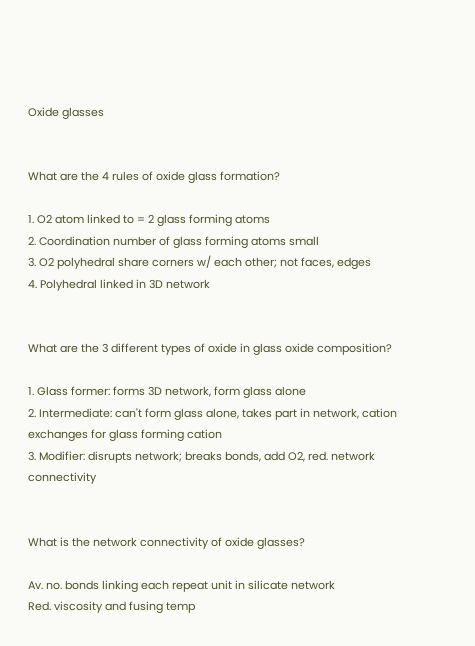Oxide glasses


What are the 4 rules of oxide glass formation?

1. O2 atom linked to = 2 glass forming atoms
2. Coordination number of glass forming atoms small
3. O2 polyhedral share corners w/ each other; not faces, edges
4. Polyhedral linked in 3D network


What are the 3 different types of oxide in glass oxide composition?

1. Glass former: forms 3D network, form glass alone
2. Intermediate: can't form glass alone, takes part in network, cation exchanges for glass forming cation
3. Modifier: disrupts network; breaks bonds, add O2, red. network connectivity


What is the network connectivity of oxide glasses?

Av. no. bonds linking each repeat unit in silicate network
Red. viscosity and fusing temp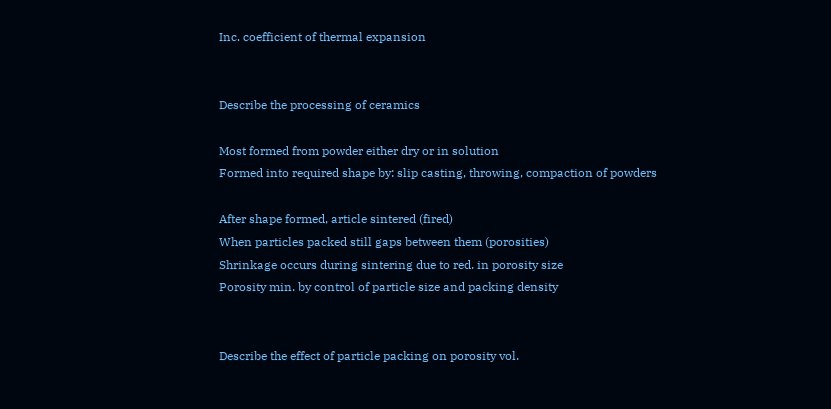Inc. coefficient of thermal expansion


Describe the processing of ceramics

Most formed from powder either dry or in solution
Formed into required shape by: slip casting, throwing, compaction of powders

After shape formed, article sintered (fired)
When particles packed still gaps between them (porosities)
Shrinkage occurs during sintering due to red. in porosity size
Porosity min. by control of particle size and packing density


Describe the effect of particle packing on porosity vol.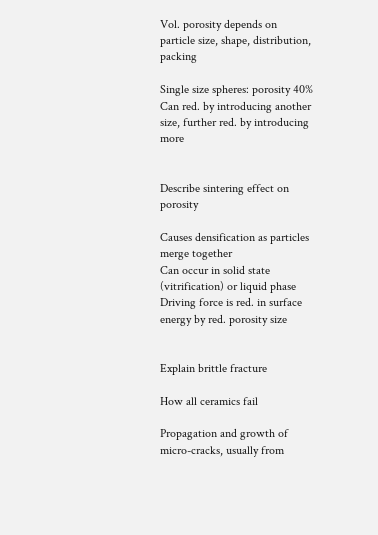Vol. porosity depends on particle size, shape, distribution, packing

Single size spheres: porosity 40%
Can red. by introducing another size, further red. by introducing more


Describe sintering effect on porosity

Causes densification as particles merge together
Can occur in solid state (vitrification) or liquid phase
Driving force is red. in surface energy by red. porosity size


Explain brittle fracture

How all ceramics fail

Propagation and growth of micro-cracks, usually from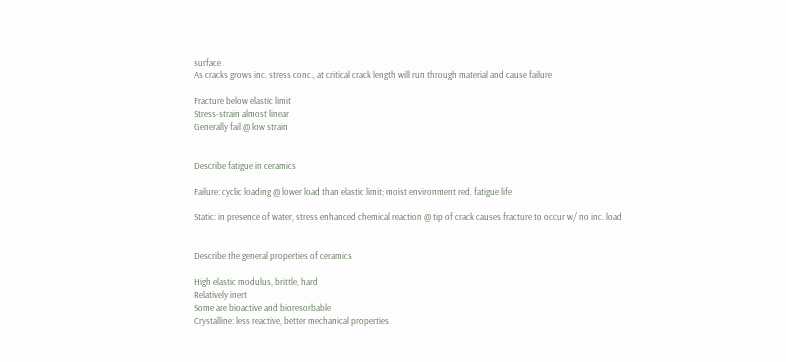surface
As cracks grows inc. stress conc., at critical crack length will run through material and cause failure

Fracture below elastic limit
Stress-strain almost linear
Generally fail @ low strain


Describe fatigue in ceramics

Failure: cyclic loading @ lower load than elastic limit; moist environment red. fatigue life

Static: in presence of water, stress enhanced chemical reaction @ tip of crack causes fracture to occur w/ no inc. load


Describe the general properties of ceramics

High elastic modulus, brittle, hard
Relatively inert
Some are bioactive and bioresorbable
Crystalline: less reactive, better mechanical properties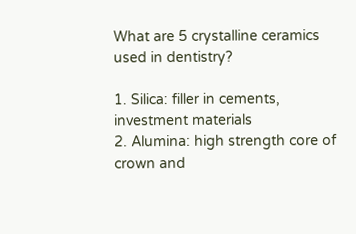What are 5 crystalline ceramics used in dentistry?

1. Silica: filler in cements, investment materials
2. Alumina: high strength core of crown and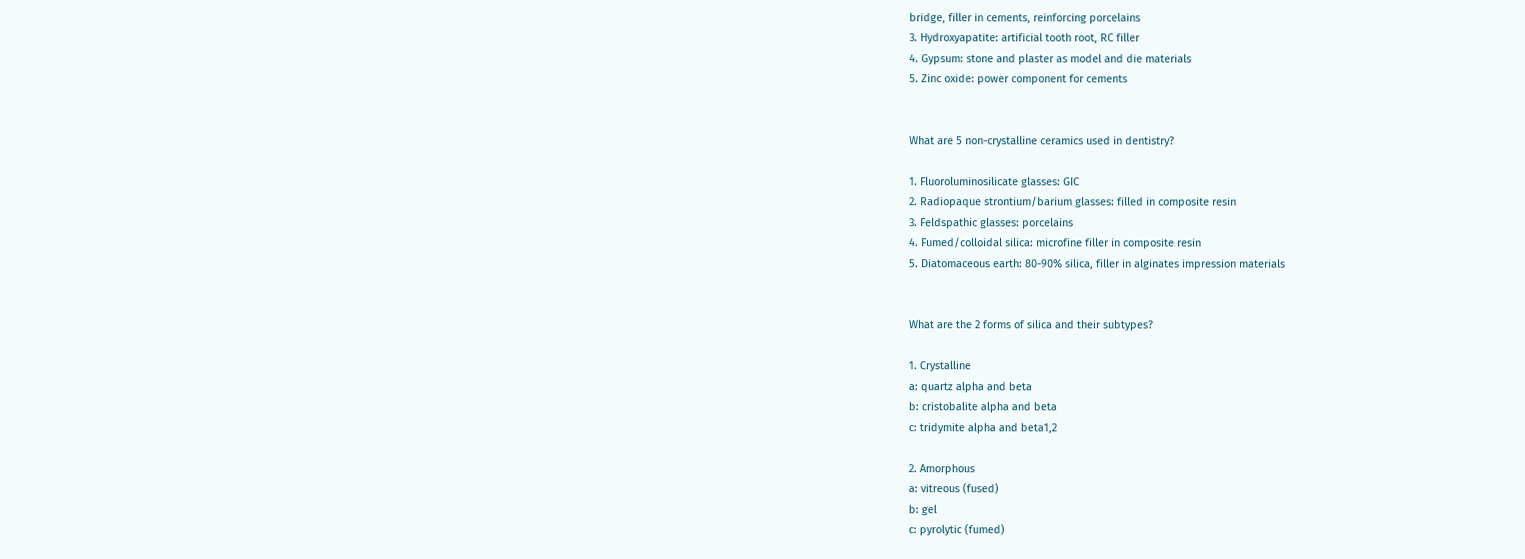bridge, filler in cements, reinforcing porcelains
3. Hydroxyapatite: artificial tooth root, RC filler
4. Gypsum: stone and plaster as model and die materials
5. Zinc oxide: power component for cements


What are 5 non-crystalline ceramics used in dentistry?

1. Fluoroluminosilicate glasses: GIC
2. Radiopaque strontium/barium glasses: filled in composite resin
3. Feldspathic glasses: porcelains
4. Fumed/colloidal silica: microfine filler in composite resin
5. Diatomaceous earth: 80-90% silica, filler in alginates impression materials


What are the 2 forms of silica and their subtypes?

1. Crystalline
a: quartz alpha and beta
b: cristobalite alpha and beta
c: tridymite alpha and beta1,2

2. Amorphous
a: vitreous (fused)
b: gel
c: pyrolytic (fumed)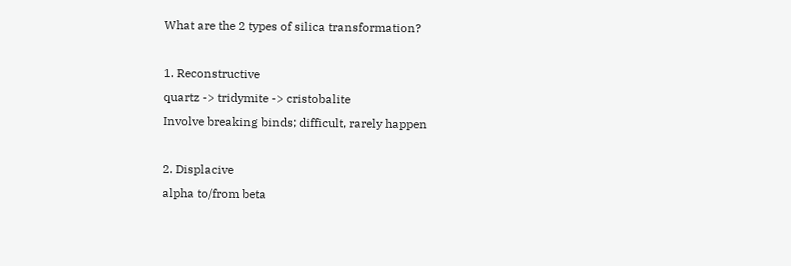What are the 2 types of silica transformation?

1. Reconstructive
quartz -> tridymite -> cristobalite
Involve breaking binds; difficult, rarely happen

2. Displacive
alpha to/from beta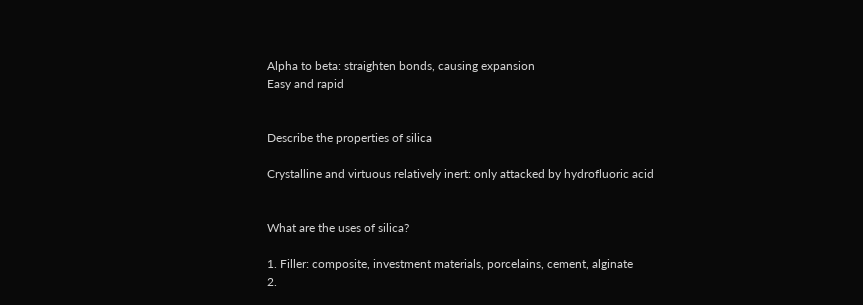Alpha to beta: straighten bonds, causing expansion
Easy and rapid


Describe the properties of silica

Crystalline and virtuous relatively inert: only attacked by hydrofluoric acid


What are the uses of silica?

1. Filler: composite, investment materials, porcelains, cement, alginate
2.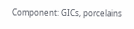Component: GICs, porcelains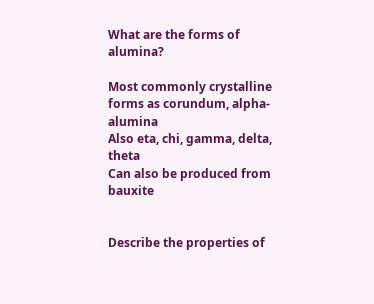What are the forms of alumina?

Most commonly crystalline forms as corundum, alpha-alumina
Also eta, chi, gamma, delta, theta
Can also be produced from bauxite


Describe the properties of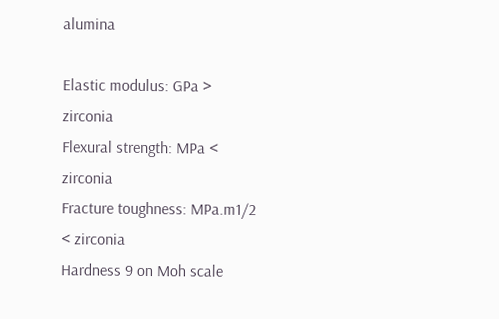alumina

Elastic modulus: GPa > zirconia
Flexural strength: MPa < zirconia
Fracture toughness: MPa.m1/2 < zirconia
Hardness 9 on Moh scale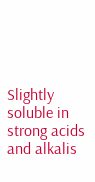Slightly soluble in strong acids and alkalis